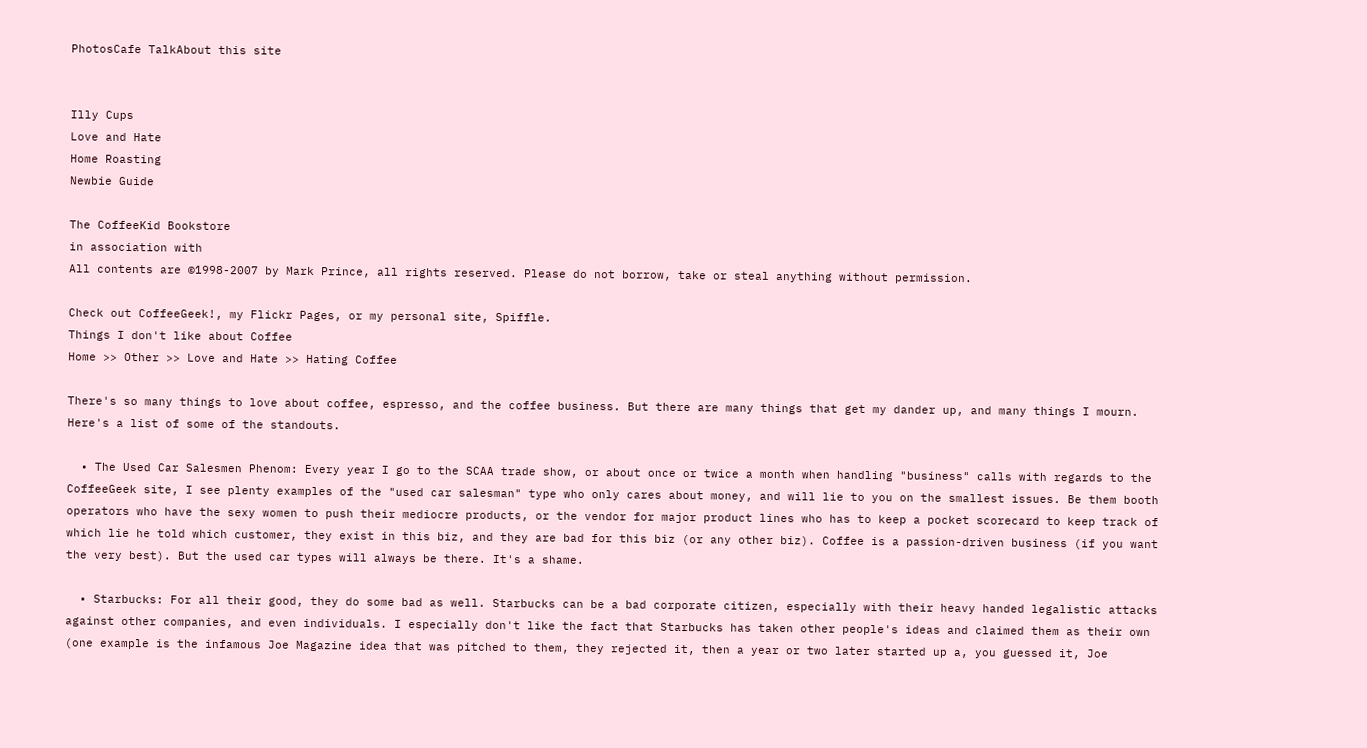PhotosCafe TalkAbout this site


Illy Cups
Love and Hate
Home Roasting
Newbie Guide

The CoffeeKid Bookstore
in association with
All contents are ©1998-2007 by Mark Prince, all rights reserved. Please do not borrow, take or steal anything without permission.

Check out CoffeeGeek!, my Flickr Pages, or my personal site, Spiffle.
Things I don't like about Coffee
Home >> Other >> Love and Hate >> Hating Coffee

There's so many things to love about coffee, espresso, and the coffee business. But there are many things that get my dander up, and many things I mourn. Here's a list of some of the standouts.

  • The Used Car Salesmen Phenom: Every year I go to the SCAA trade show, or about once or twice a month when handling "business" calls with regards to the CoffeeGeek site, I see plenty examples of the "used car salesman" type who only cares about money, and will lie to you on the smallest issues. Be them booth operators who have the sexy women to push their mediocre products, or the vendor for major product lines who has to keep a pocket scorecard to keep track of which lie he told which customer, they exist in this biz, and they are bad for this biz (or any other biz). Coffee is a passion-driven business (if you want the very best). But the used car types will always be there. It's a shame.

  • Starbucks: For all their good, they do some bad as well. Starbucks can be a bad corporate citizen, especially with their heavy handed legalistic attacks against other companies, and even individuals. I especially don't like the fact that Starbucks has taken other people's ideas and claimed them as their own (one example is the infamous Joe Magazine idea that was pitched to them, they rejected it, then a year or two later started up a, you guessed it, Joe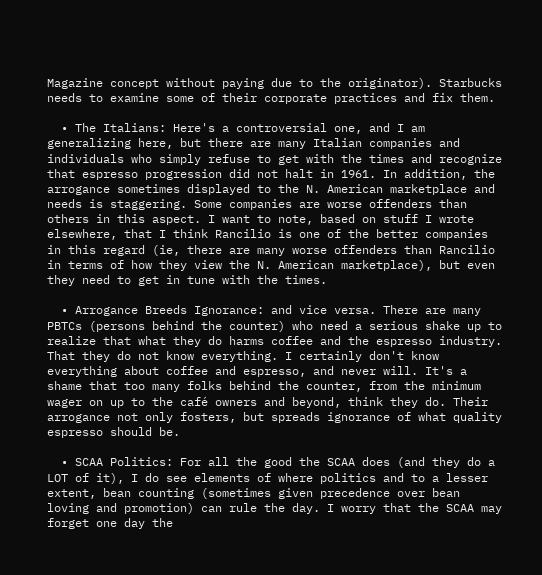Magazine concept without paying due to the originator). Starbucks needs to examine some of their corporate practices and fix them.

  • The Italians: Here's a controversial one, and I am generalizing here, but there are many Italian companies and individuals who simply refuse to get with the times and recognize that espresso progression did not halt in 1961. In addition, the arrogance sometimes displayed to the N. American marketplace and needs is staggering. Some companies are worse offenders than others in this aspect. I want to note, based on stuff I wrote elsewhere, that I think Rancilio is one of the better companies in this regard (ie, there are many worse offenders than Rancilio in terms of how they view the N. American marketplace), but even they need to get in tune with the times.

  • Arrogance Breeds Ignorance: and vice versa. There are many PBTCs (persons behind the counter) who need a serious shake up to realize that what they do harms coffee and the espresso industry. That they do not know everything. I certainly don't know everything about coffee and espresso, and never will. It's a shame that too many folks behind the counter, from the minimum wager on up to the café owners and beyond, think they do. Their arrogance not only fosters, but spreads ignorance of what quality espresso should be.

  • SCAA Politics: For all the good the SCAA does (and they do a LOT of it), I do see elements of where politics and to a lesser extent, bean counting (sometimes given precedence over bean loving and promotion) can rule the day. I worry that the SCAA may forget one day the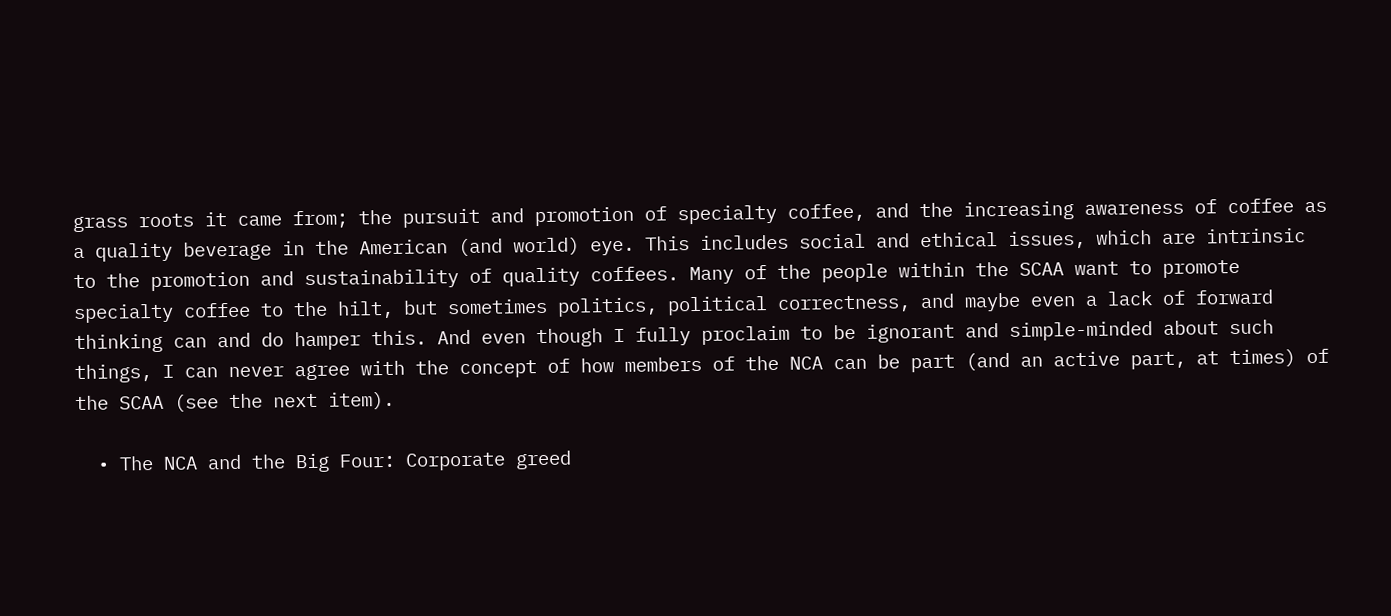grass roots it came from; the pursuit and promotion of specialty coffee, and the increasing awareness of coffee as a quality beverage in the American (and world) eye. This includes social and ethical issues, which are intrinsic to the promotion and sustainability of quality coffees. Many of the people within the SCAA want to promote specialty coffee to the hilt, but sometimes politics, political correctness, and maybe even a lack of forward thinking can and do hamper this. And even though I fully proclaim to be ignorant and simple-minded about such things, I can never agree with the concept of how members of the NCA can be part (and an active part, at times) of the SCAA (see the next item).

  • The NCA and the Big Four: Corporate greed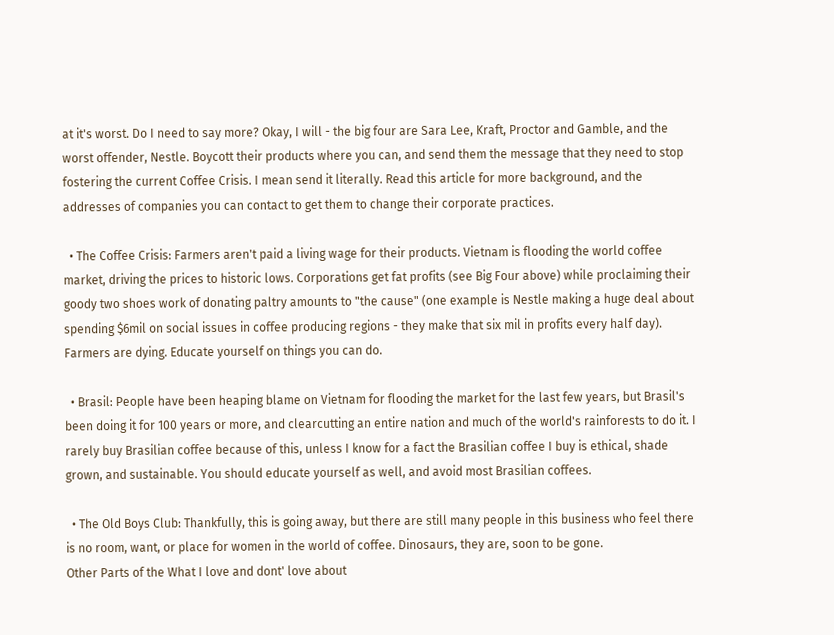at it's worst. Do I need to say more? Okay, I will - the big four are Sara Lee, Kraft, Proctor and Gamble, and the worst offender, Nestle. Boycott their products where you can, and send them the message that they need to stop fostering the current Coffee Crisis. I mean send it literally. Read this article for more background, and the addresses of companies you can contact to get them to change their corporate practices.

  • The Coffee Crisis: Farmers aren't paid a living wage for their products. Vietnam is flooding the world coffee market, driving the prices to historic lows. Corporations get fat profits (see Big Four above) while proclaiming their goody two shoes work of donating paltry amounts to "the cause" (one example is Nestle making a huge deal about spending $6mil on social issues in coffee producing regions - they make that six mil in profits every half day). Farmers are dying. Educate yourself on things you can do.

  • Brasil: People have been heaping blame on Vietnam for flooding the market for the last few years, but Brasil's been doing it for 100 years or more, and clearcutting an entire nation and much of the world's rainforests to do it. I rarely buy Brasilian coffee because of this, unless I know for a fact the Brasilian coffee I buy is ethical, shade grown, and sustainable. You should educate yourself as well, and avoid most Brasilian coffees.

  • The Old Boys Club: Thankfully, this is going away, but there are still many people in this business who feel there is no room, want, or place for women in the world of coffee. Dinosaurs, they are, soon to be gone.
Other Parts of the What I love and dont' love about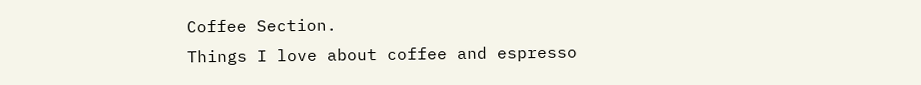Coffee Section.
Things I love about coffee and espresso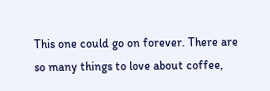This one could go on forever. There are so many things to love about coffee,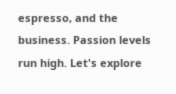espresso, and the business. Passion levels run high. Let's explore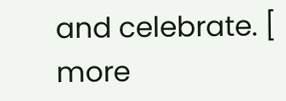and celebrate. [ more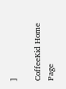]

CoffeeKid Home Page